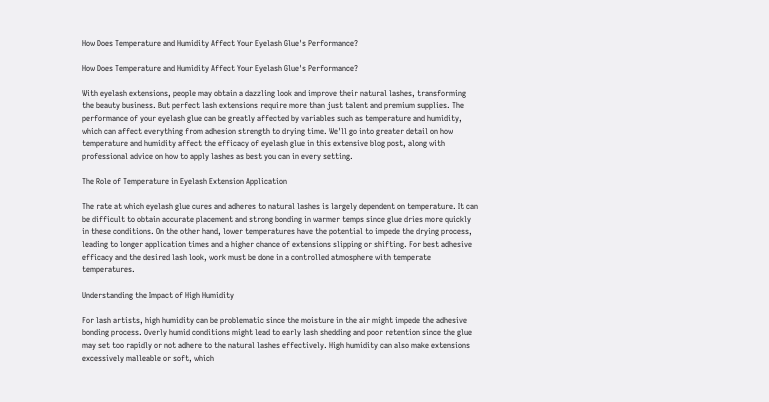How Does Temperature and Humidity Affect Your Eyelash Glue's Performance?

How Does Temperature and Humidity Affect Your Eyelash Glue's Performance?

With eyelash extensions, people may obtain a dazzling look and improve their natural lashes, transforming the beauty business. But perfect lash extensions require more than just talent and premium supplies. The performance of your eyelash glue can be greatly affected by variables such as temperature and humidity, which can affect everything from adhesion strength to drying time. We'll go into greater detail on how temperature and humidity affect the efficacy of eyelash glue in this extensive blog post, along with professional advice on how to apply lashes as best you can in every setting.

The Role of Temperature in Eyelash Extension Application

The rate at which eyelash glue cures and adheres to natural lashes is largely dependent on temperature. It can be difficult to obtain accurate placement and strong bonding in warmer temps since glue dries more quickly in these conditions. On the other hand, lower temperatures have the potential to impede the drying process, leading to longer application times and a higher chance of extensions slipping or shifting. For best adhesive efficacy and the desired lash look, work must be done in a controlled atmosphere with temperate temperatures.

Understanding the Impact of High Humidity

For lash artists, high humidity can be problematic since the moisture in the air might impede the adhesive bonding process. Overly humid conditions might lead to early lash shedding and poor retention since the glue may set too rapidly or not adhere to the natural lashes effectively. High humidity can also make extensions excessively malleable or soft, which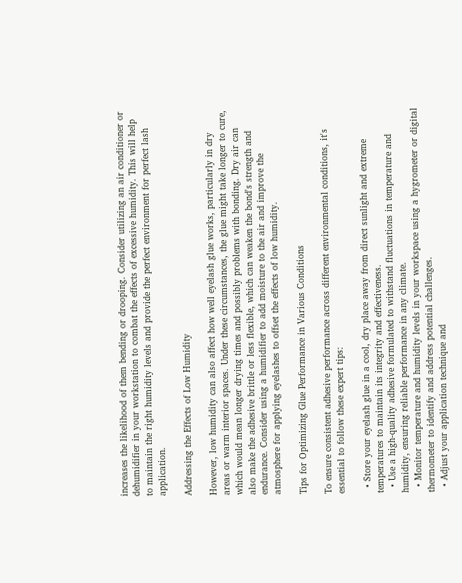increases the likelihood of them bending or drooping. Consider utilizing an air conditioner or dehumidifier in your workstation to combat the effects of excessive humidity. This will help to maintain the right humidity levels and provide the perfect environment for perfect lash application.

Addressing the Effects of Low Humidity

However, low humidity can also affect how well eyelash glue works, particularly in dry areas or warm interior spaces. Under these circumstances, the glue might take longer to cure, which would mean longer drying times and possibly problems with bonding. Dry air can also make the adhesive brittle or less flexible, which can weaken the bond's strength and endurance. Consider using a humidifier to add moisture to the air and improve the atmosphere for applying eyelashes to offset the effects of low humidity.

Tips for Optimizing Glue Performance in Various Conditions

To ensure consistent adhesive performance across different environmental conditions, it's essential to follow these expert tips:

  • Store your eyelash glue in a cool, dry place away from direct sunlight and extreme temperatures to maintain its integrity and effectiveness.
  • Use a high-quality adhesive formulated to withstand fluctuations in temperature and humidity, ensuring reliable performance in any climate.
  • Monitor temperature and humidity levels in your workspace using a hygrometer or digital thermometer to identify and address potential challenges.
  • Adjust your application technique and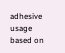adhesive usage based on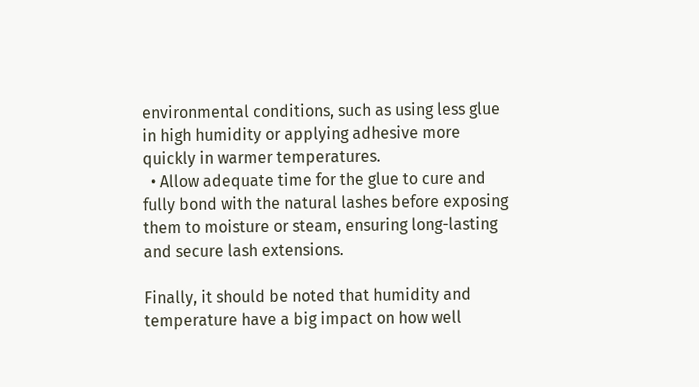environmental conditions, such as using less glue in high humidity or applying adhesive more quickly in warmer temperatures.
  • Allow adequate time for the glue to cure and fully bond with the natural lashes before exposing them to moisture or steam, ensuring long-lasting and secure lash extensions.

Finally, it should be noted that humidity and temperature have a big impact on how well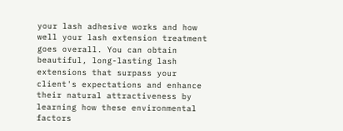your lash adhesive works and how well your lash extension treatment goes overall. You can obtain beautiful, long-lasting lash extensions that surpass your client's expectations and enhance their natural attractiveness by learning how these environmental factors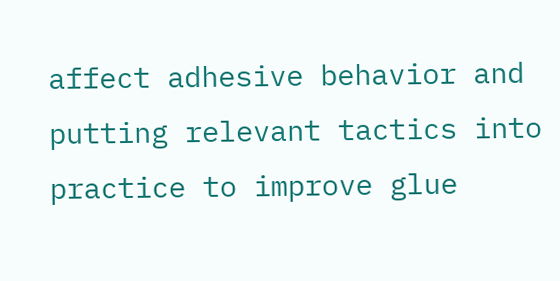affect adhesive behavior and putting relevant tactics into practice to improve glue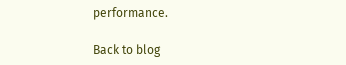performance.

Back to blog